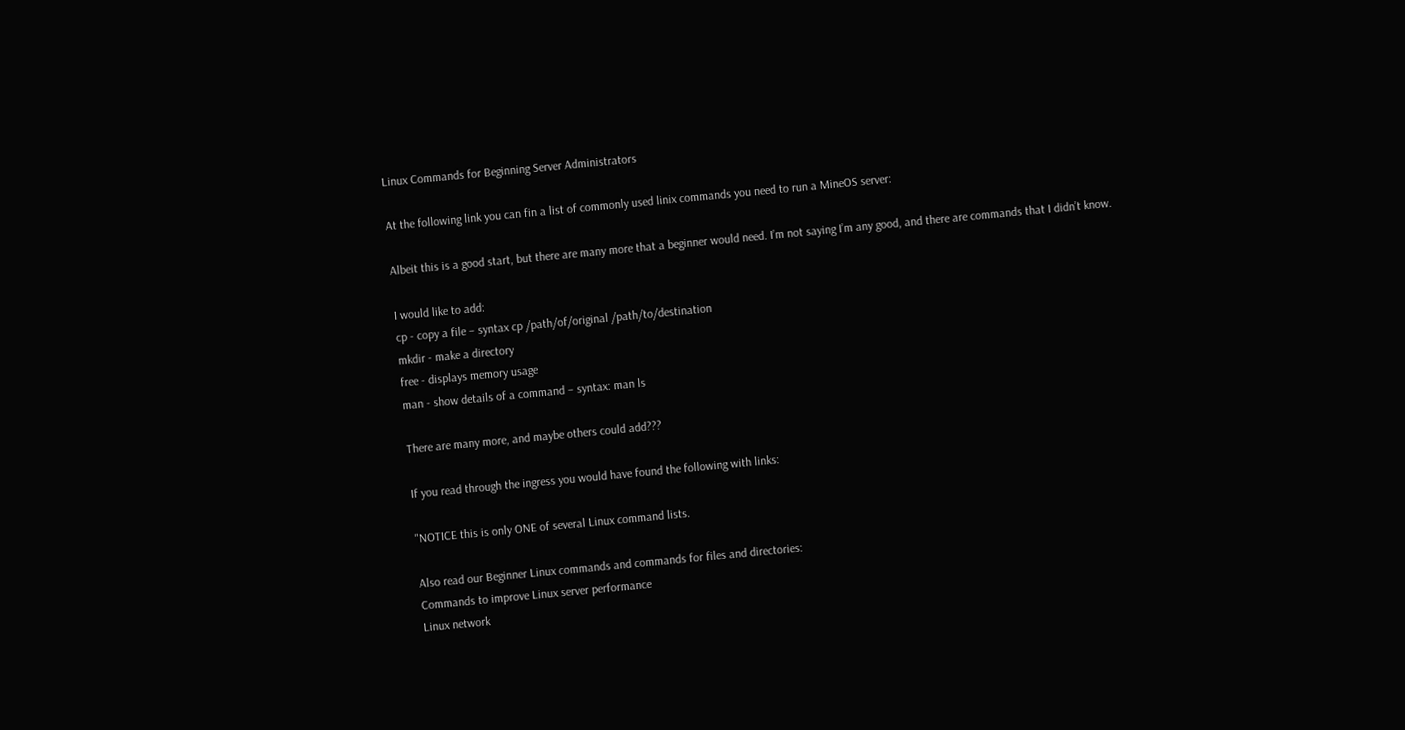Linux Commands for Beginning Server Administrators

At the following link you can fin a list of commonly used linix commands you need to run a MineOS server:

Albeit this is a good start, but there are many more that a beginner would need. I’m not saying I’m any good, and there are commands that I didn’t know.

I would like to add:
cp - copy a file – syntax cp /path/of/original /path/to/destination
mkdir - make a directory
free - displays memory usage
man - show details of a command – syntax: man ls

There are many more, and maybe others could add???

If you read through the ingress you would have found the following with links:

"NOTICE this is only ONE of several Linux command lists.

Also read our Beginner Linux commands and commands for files and directories:
Commands to improve Linux server performance
Linux network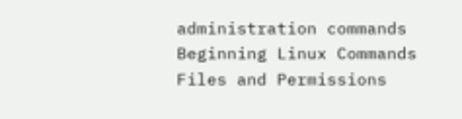administration commands
Beginning Linux Commands
Files and Permissions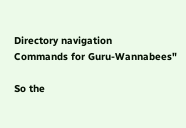Directory navigation
Commands for Guru-Wannabees"

So the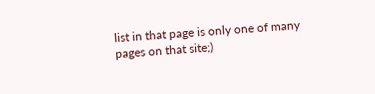list in that page is only one of many pages on that site;)